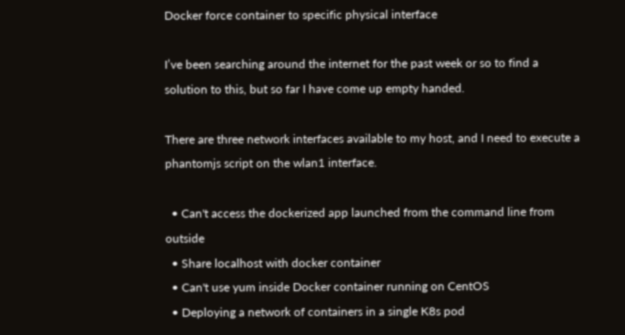Docker force container to specific physical interface

I’ve been searching around the internet for the past week or so to find a solution to this, but so far I have come up empty handed.

There are three network interfaces available to my host, and I need to execute a phantomjs script on the wlan1 interface.

  • Can't access the dockerized app launched from the command line from outside
  • Share localhost with docker container
  • Can't use yum inside Docker container running on CentOS
  • Deploying a network of containers in a single K8s pod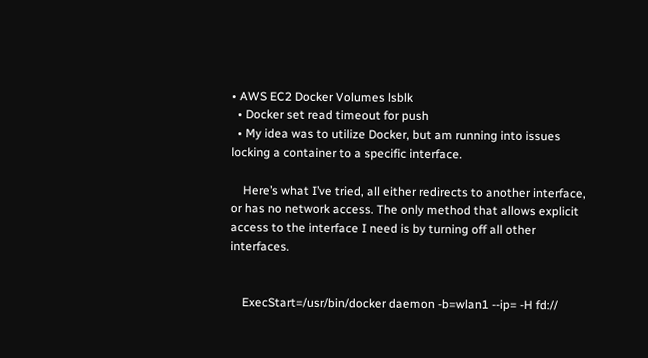• AWS EC2 Docker Volumes lsblk
  • Docker set read timeout for push
  • My idea was to utilize Docker, but am running into issues locking a container to a specific interface.

    Here’s what I’ve tried, all either redirects to another interface, or has no network access. The only method that allows explicit access to the interface I need is by turning off all other interfaces.


    ExecStart=/usr/bin/docker daemon -b=wlan1 --ip= -H fd://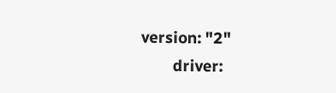version: "2"
        driver: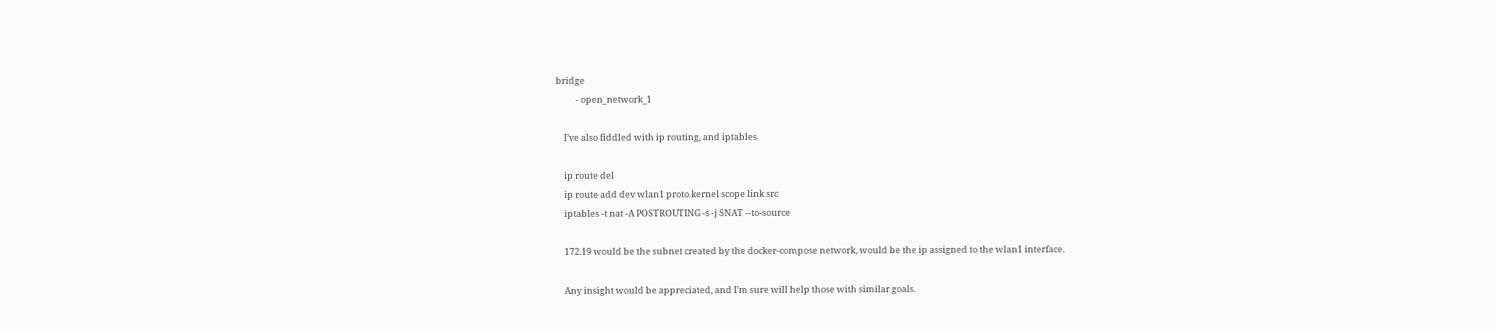bridge
          - open_network_1

    I’ve also fiddled with ip routing, and iptables

    ip route del
    ip route add dev wlan1 proto kernel scope link src
    iptables -t nat -A POSTROUTING -s -j SNAT --to-source

    172.19 would be the subnet created by the docker-compose network, would be the ip assigned to the wlan1 interface.

    Any insight would be appreciated, and I’m sure will help those with similar goals.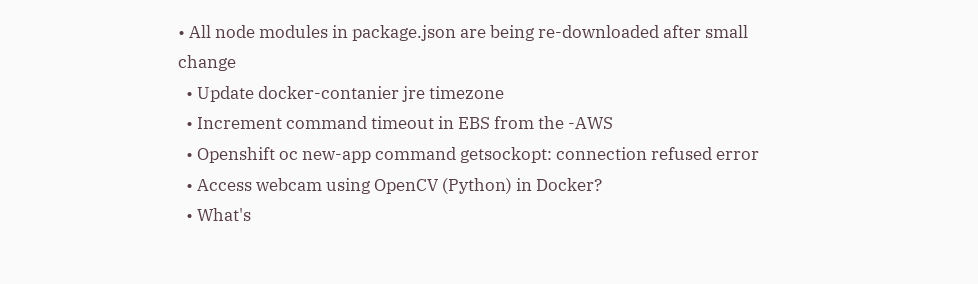• All node modules in package.json are being re-downloaded after small change
  • Update docker-contanier jre timezone
  • Increment command timeout in EBS from the -AWS
  • Openshift oc new-app command getsockopt: connection refused error
  • Access webcam using OpenCV (Python) in Docker?
  • What's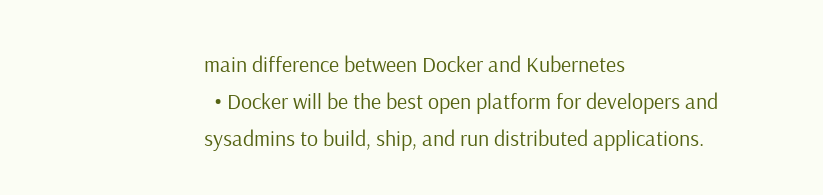main difference between Docker and Kubernetes
  • Docker will be the best open platform for developers and sysadmins to build, ship, and run distributed applications.